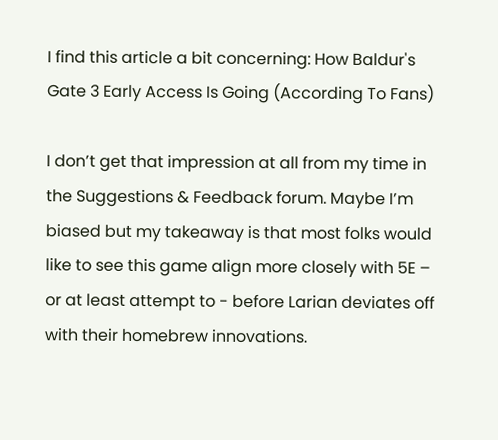I find this article a bit concerning: How Baldur's Gate 3 Early Access Is Going (According To Fans)

I don’t get that impression at all from my time in the Suggestions & Feedback forum. Maybe I’m biased but my takeaway is that most folks would like to see this game align more closely with 5E – or at least attempt to - before Larian deviates off with their homebrew innovations.